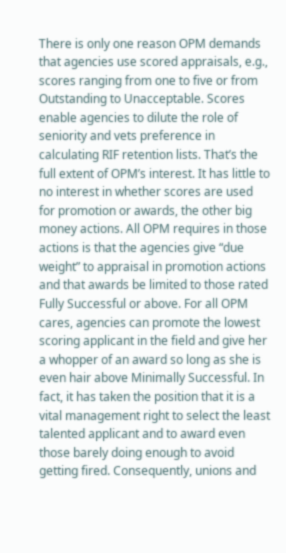There is only one reason OPM demands that agencies use scored appraisals, e.g., scores ranging from one to five or from Outstanding to Unacceptable. Scores enable agencies to dilute the role of seniority and vets preference in calculating RIF retention lists. That’s the full extent of OPM’s interest. It has little to no interest in whether scores are used for promotion or awards, the other big money actions. All OPM requires in those actions is that the agencies give “due weight” to appraisal in promotion actions and that awards be limited to those rated Fully Successful or above. For all OPM cares, agencies can promote the lowest scoring applicant in the field and give her a whopper of an award so long as she is even hair above Minimally Successful. In fact, it has taken the position that it is a vital management right to select the least talented applicant and to award even those barely doing enough to avoid getting fired. Consequently, unions and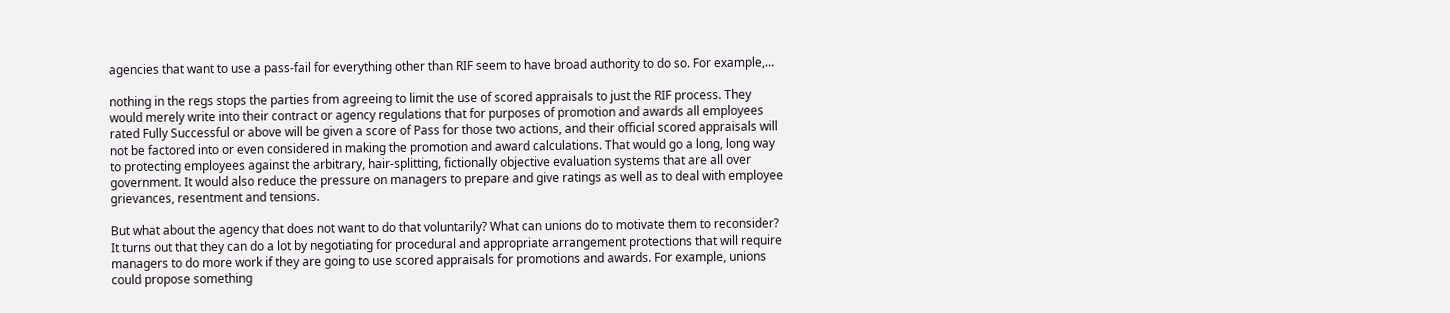agencies that want to use a pass-fail for everything other than RIF seem to have broad authority to do so. For example,…

nothing in the regs stops the parties from agreeing to limit the use of scored appraisals to just the RIF process. They would merely write into their contract or agency regulations that for purposes of promotion and awards all employees rated Fully Successful or above will be given a score of Pass for those two actions, and their official scored appraisals will not be factored into or even considered in making the promotion and award calculations. That would go a long, long way to protecting employees against the arbitrary, hair-splitting, fictionally objective evaluation systems that are all over government. It would also reduce the pressure on managers to prepare and give ratings as well as to deal with employee grievances, resentment and tensions.

But what about the agency that does not want to do that voluntarily? What can unions do to motivate them to reconsider? It turns out that they can do a lot by negotiating for procedural and appropriate arrangement protections that will require managers to do more work if they are going to use scored appraisals for promotions and awards. For example, unions could propose something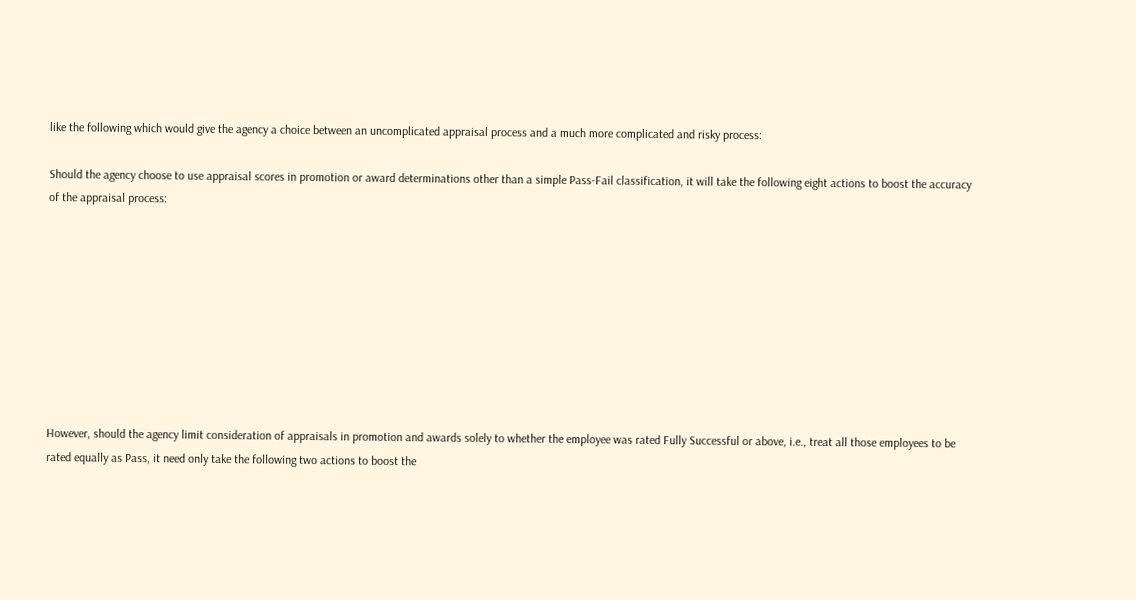like the following which would give the agency a choice between an uncomplicated appraisal process and a much more complicated and risky process:

Should the agency choose to use appraisal scores in promotion or award determinations other than a simple Pass-Fail classification, it will take the following eight actions to boost the accuracy of the appraisal process:









However, should the agency limit consideration of appraisals in promotion and awards solely to whether the employee was rated Fully Successful or above, i.e., treat all those employees to be rated equally as Pass, it need only take the following two actions to boost the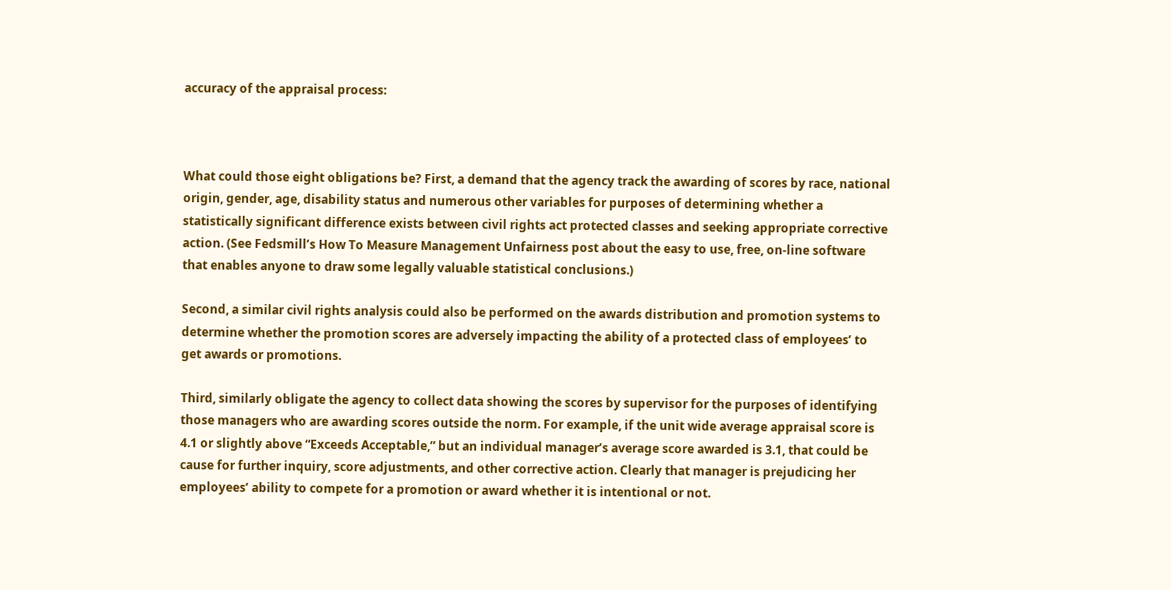accuracy of the appraisal process:



What could those eight obligations be? First, a demand that the agency track the awarding of scores by race, national origin, gender, age, disability status and numerous other variables for purposes of determining whether a statistically significant difference exists between civil rights act protected classes and seeking appropriate corrective action. (See Fedsmill’s How To Measure Management Unfairness post about the easy to use, free, on-line software that enables anyone to draw some legally valuable statistical conclusions.)

Second, a similar civil rights analysis could also be performed on the awards distribution and promotion systems to determine whether the promotion scores are adversely impacting the ability of a protected class of employees’ to get awards or promotions.

Third, similarly obligate the agency to collect data showing the scores by supervisor for the purposes of identifying those managers who are awarding scores outside the norm. For example, if the unit wide average appraisal score is 4.1 or slightly above “Exceeds Acceptable,” but an individual manager’s average score awarded is 3.1, that could be cause for further inquiry, score adjustments, and other corrective action. Clearly that manager is prejudicing her employees’ ability to compete for a promotion or award whether it is intentional or not.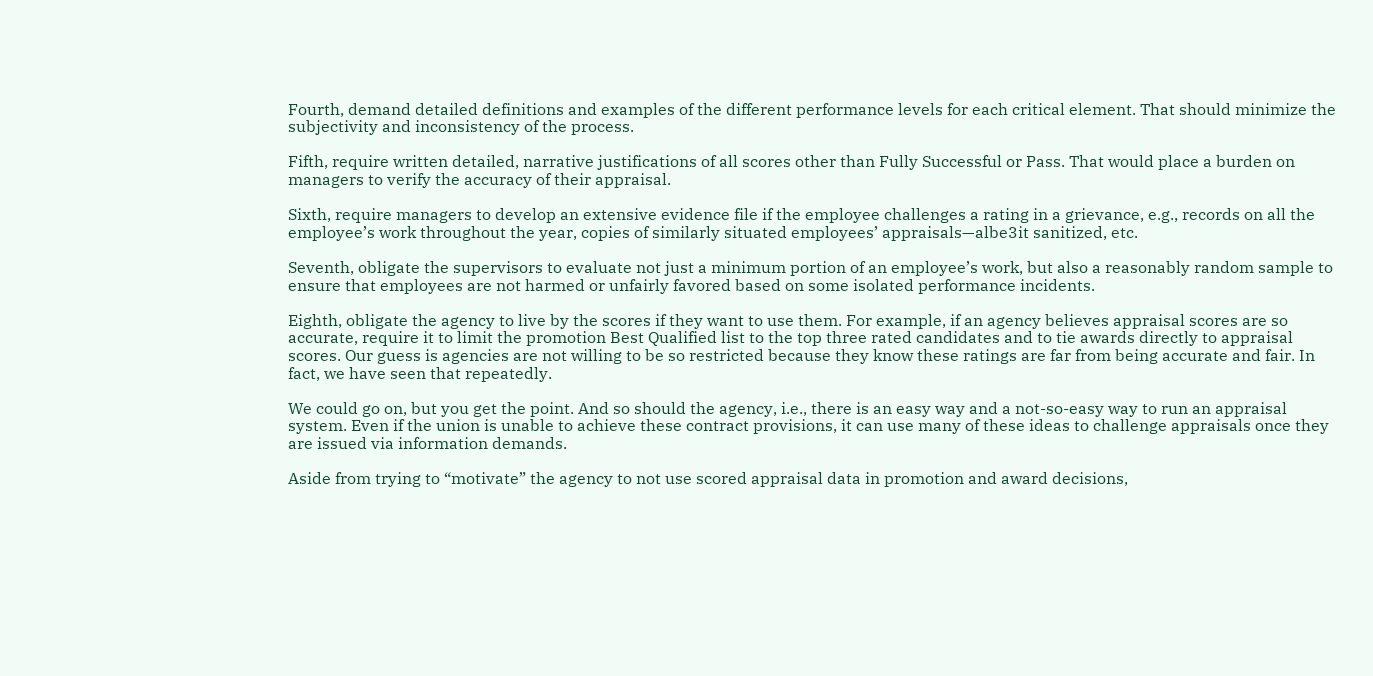Fourth, demand detailed definitions and examples of the different performance levels for each critical element. That should minimize the subjectivity and inconsistency of the process.

Fifth, require written detailed, narrative justifications of all scores other than Fully Successful or Pass. That would place a burden on managers to verify the accuracy of their appraisal.

Sixth, require managers to develop an extensive evidence file if the employee challenges a rating in a grievance, e.g., records on all the employee’s work throughout the year, copies of similarly situated employees’ appraisals—albe3it sanitized, etc.

Seventh, obligate the supervisors to evaluate not just a minimum portion of an employee’s work, but also a reasonably random sample to ensure that employees are not harmed or unfairly favored based on some isolated performance incidents.

Eighth, obligate the agency to live by the scores if they want to use them. For example, if an agency believes appraisal scores are so accurate, require it to limit the promotion Best Qualified list to the top three rated candidates and to tie awards directly to appraisal scores. Our guess is agencies are not willing to be so restricted because they know these ratings are far from being accurate and fair. In fact, we have seen that repeatedly.

We could go on, but you get the point. And so should the agency, i.e., there is an easy way and a not-so-easy way to run an appraisal system. Even if the union is unable to achieve these contract provisions, it can use many of these ideas to challenge appraisals once they are issued via information demands.

Aside from trying to “motivate” the agency to not use scored appraisal data in promotion and award decisions,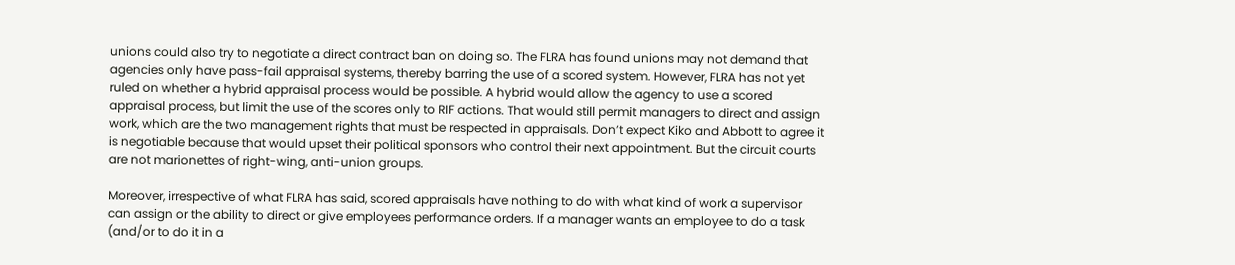unions could also try to negotiate a direct contract ban on doing so. The FLRA has found unions may not demand that agencies only have pass-fail appraisal systems, thereby barring the use of a scored system. However, FLRA has not yet ruled on whether a hybrid appraisal process would be possible. A hybrid would allow the agency to use a scored appraisal process, but limit the use of the scores only to RIF actions. That would still permit managers to direct and assign work, which are the two management rights that must be respected in appraisals. Don’t expect Kiko and Abbott to agree it is negotiable because that would upset their political sponsors who control their next appointment. But the circuit courts are not marionettes of right-wing, anti-union groups.

Moreover, irrespective of what FLRA has said, scored appraisals have nothing to do with what kind of work a supervisor can assign or the ability to direct or give employees performance orders. If a manager wants an employee to do a task (and/or to do it in a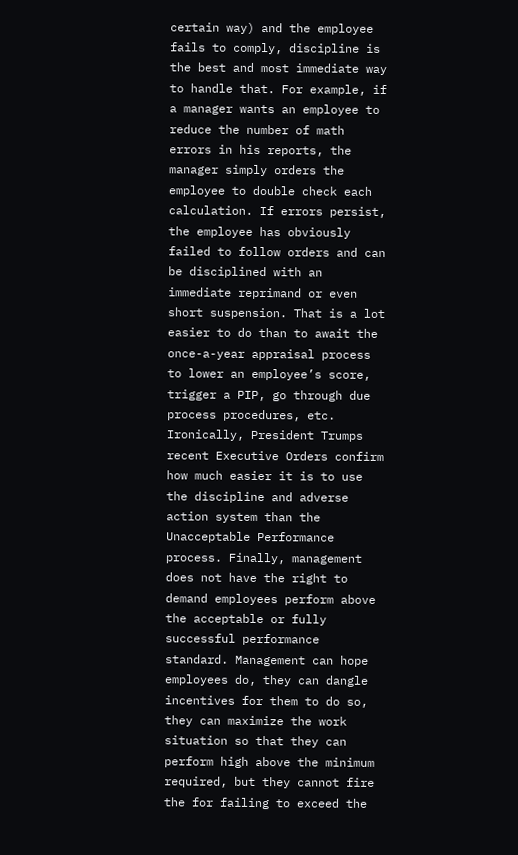certain way) and the employee fails to comply, discipline is the best and most immediate way to handle that. For example, if a manager wants an employee to reduce the number of math errors in his reports, the manager simply orders the employee to double check each calculation. If errors persist, the employee has obviously failed to follow orders and can be disciplined with an immediate reprimand or even short suspension. That is a lot easier to do than to await the once-a-year appraisal process to lower an employee’s score, trigger a PIP, go through due process procedures, etc. Ironically, President Trumps recent Executive Orders confirm how much easier it is to use the discipline and adverse action system than the Unacceptable Performance process. Finally, management does not have the right to demand employees perform above the acceptable or fully successful performance standard. Management can hope employees do, they can dangle incentives for them to do so, they can maximize the work situation so that they can perform high above the minimum required, but they cannot fire the for failing to exceed the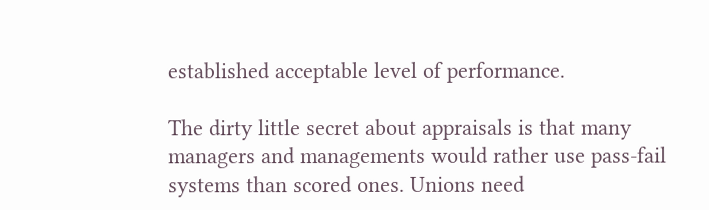established acceptable level of performance.

The dirty little secret about appraisals is that many managers and managements would rather use pass-fail systems than scored ones. Unions need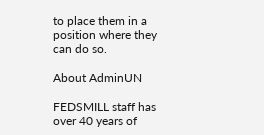to place them in a position where they can do so.

About AdminUN

FEDSMILL staff has over 40 years of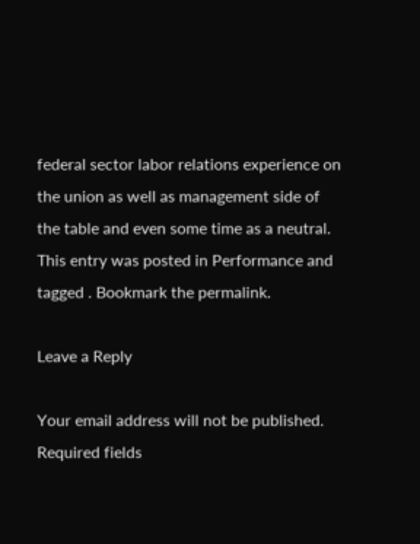federal sector labor relations experience on the union as well as management side of the table and even some time as a neutral.
This entry was posted in Performance and tagged . Bookmark the permalink.

Leave a Reply

Your email address will not be published. Required fields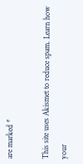are marked *

This site uses Akismet to reduce spam. Learn how your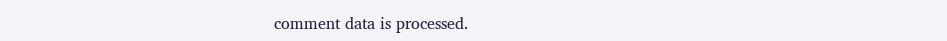comment data is processed.